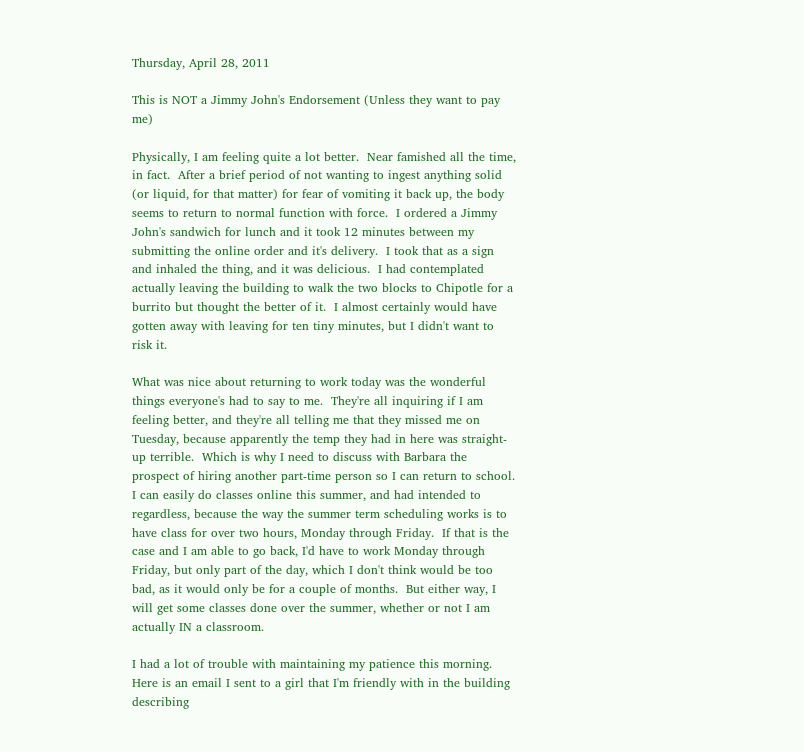Thursday, April 28, 2011

This is NOT a Jimmy John's Endorsement (Unless they want to pay me)

Physically, I am feeling quite a lot better.  Near famished all the time, in fact.  After a brief period of not wanting to ingest anything solid (or liquid, for that matter) for fear of vomiting it back up, the body seems to return to normal function with force.  I ordered a Jimmy John's sandwich for lunch and it took 12 minutes between my submitting the online order and it's delivery.  I took that as a sign and inhaled the thing, and it was delicious.  I had contemplated actually leaving the building to walk the two blocks to Chipotle for a burrito but thought the better of it.  I almost certainly would have gotten away with leaving for ten tiny minutes, but I didn't want to risk it.

What was nice about returning to work today was the wonderful things everyone's had to say to me.  They're all inquiring if I am feeling better, and they're all telling me that they missed me on Tuesday, because apparently the temp they had in here was straight-up terrible.  Which is why I need to discuss with Barbara the prospect of hiring another part-time person so I can return to school.  I can easily do classes online this summer, and had intended to regardless, because the way the summer term scheduling works is to have class for over two hours, Monday through Friday.  If that is the case and I am able to go back, I'd have to work Monday through Friday, but only part of the day, which I don't think would be too bad, as it would only be for a couple of months.  But either way, I will get some classes done over the summer, whether or not I am actually IN a classroom.

I had a lot of trouble with maintaining my patience this morning.  Here is an email I sent to a girl that I'm friendly with in the building describing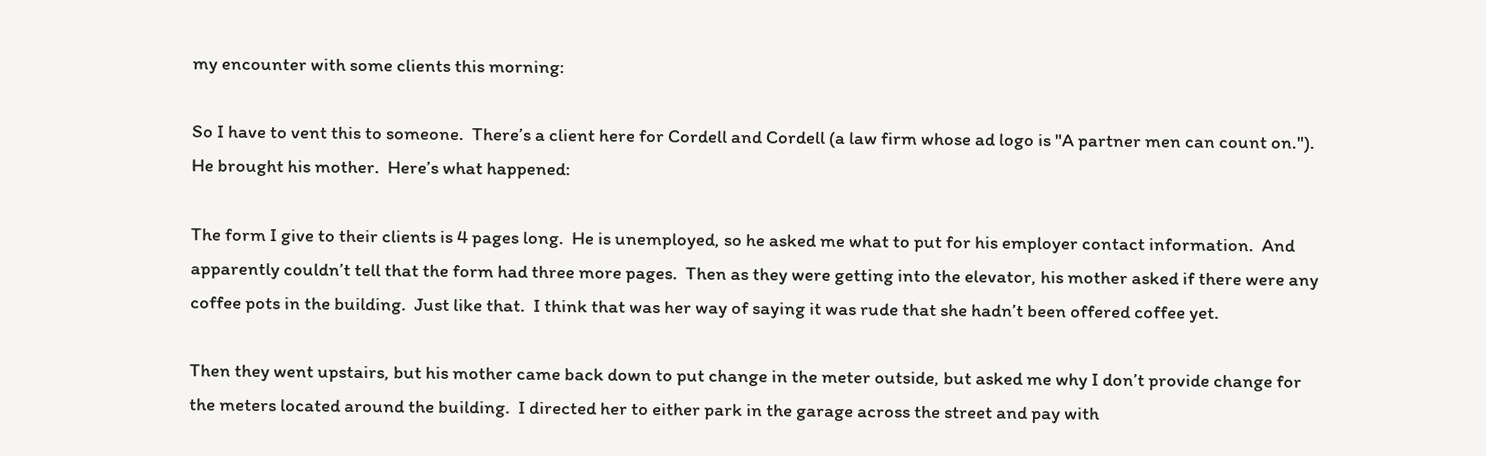my encounter with some clients this morning:

So I have to vent this to someone.  There’s a client here for Cordell and Cordell (a law firm whose ad logo is "A partner men can count on.").  He brought his mother.  Here’s what happened:

The form I give to their clients is 4 pages long.  He is unemployed, so he asked me what to put for his employer contact information.  And apparently couldn’t tell that the form had three more pages.  Then as they were getting into the elevator, his mother asked if there were any coffee pots in the building.  Just like that.  I think that was her way of saying it was rude that she hadn’t been offered coffee yet.

Then they went upstairs, but his mother came back down to put change in the meter outside, but asked me why I don’t provide change for the meters located around the building.  I directed her to either park in the garage across the street and pay with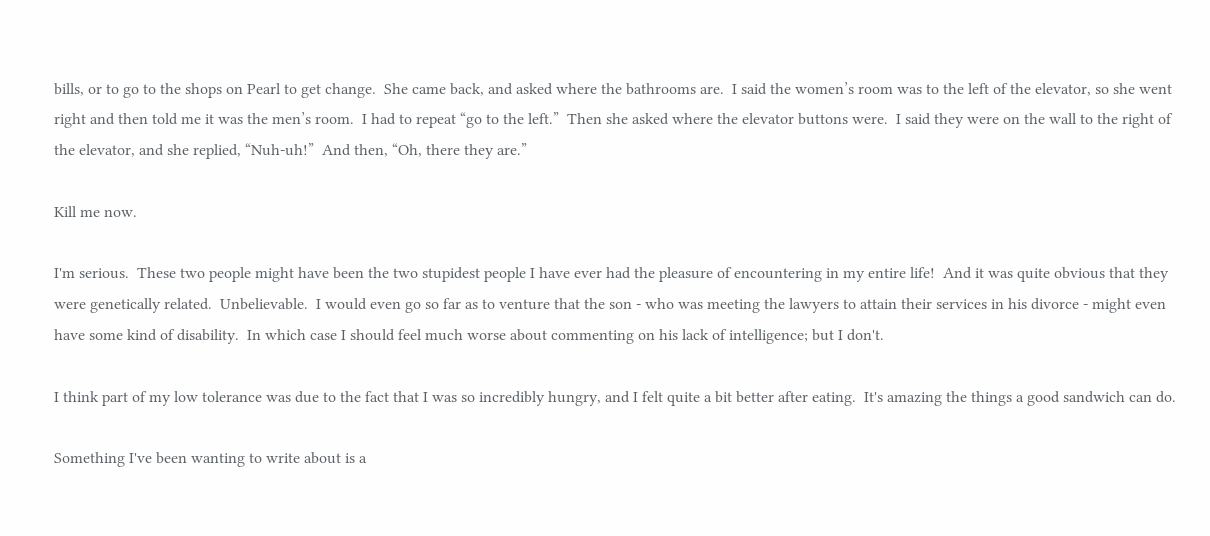bills, or to go to the shops on Pearl to get change.  She came back, and asked where the bathrooms are.  I said the women’s room was to the left of the elevator, so she went right and then told me it was the men’s room.  I had to repeat “go to the left.”  Then she asked where the elevator buttons were.  I said they were on the wall to the right of the elevator, and she replied, “Nuh-uh!”  And then, “Oh, there they are.”

Kill me now.

I'm serious.  These two people might have been the two stupidest people I have ever had the pleasure of encountering in my entire life!  And it was quite obvious that they were genetically related.  Unbelievable.  I would even go so far as to venture that the son - who was meeting the lawyers to attain their services in his divorce - might even have some kind of disability.  In which case I should feel much worse about commenting on his lack of intelligence; but I don't.

I think part of my low tolerance was due to the fact that I was so incredibly hungry, and I felt quite a bit better after eating.  It's amazing the things a good sandwich can do.

Something I've been wanting to write about is a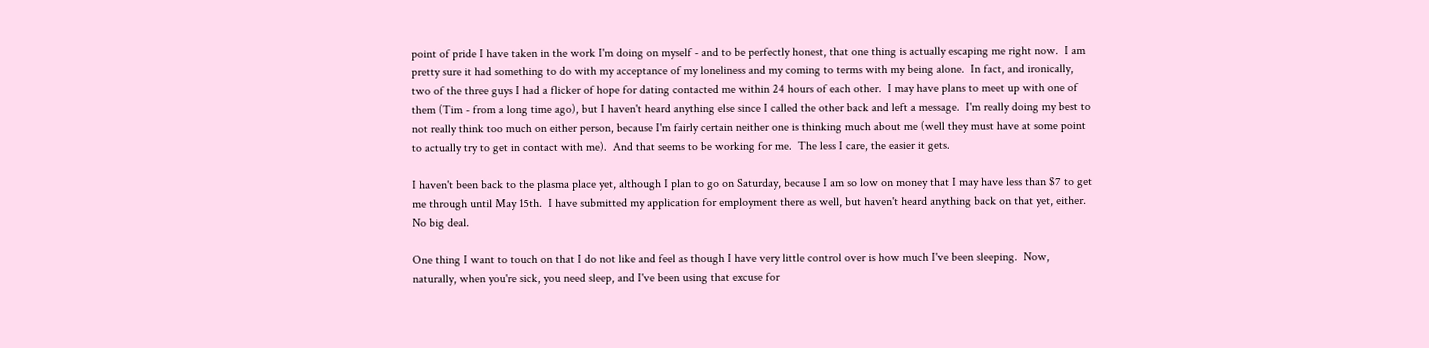point of pride I have taken in the work I'm doing on myself - and to be perfectly honest, that one thing is actually escaping me right now.  I am pretty sure it had something to do with my acceptance of my loneliness and my coming to terms with my being alone.  In fact, and ironically, two of the three guys I had a flicker of hope for dating contacted me within 24 hours of each other.  I may have plans to meet up with one of them (Tim - from a long time ago), but I haven't heard anything else since I called the other back and left a message.  I'm really doing my best to not really think too much on either person, because I'm fairly certain neither one is thinking much about me (well they must have at some point to actually try to get in contact with me).  And that seems to be working for me.  The less I care, the easier it gets.

I haven't been back to the plasma place yet, although I plan to go on Saturday, because I am so low on money that I may have less than $7 to get me through until May 15th.  I have submitted my application for employment there as well, but haven't heard anything back on that yet, either.  No big deal.

One thing I want to touch on that I do not like and feel as though I have very little control over is how much I've been sleeping.  Now, naturally, when you're sick, you need sleep, and I've been using that excuse for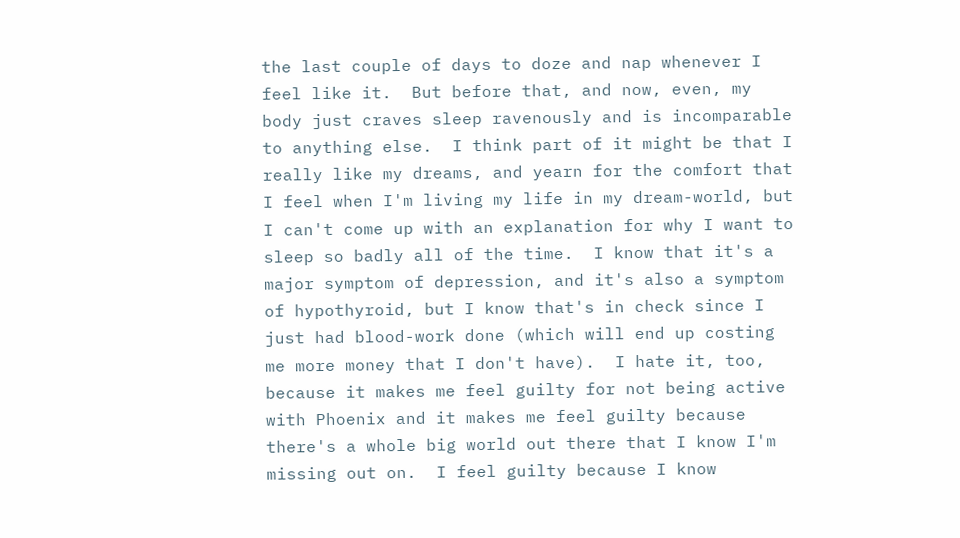the last couple of days to doze and nap whenever I feel like it.  But before that, and now, even, my body just craves sleep ravenously and is incomparable to anything else.  I think part of it might be that I really like my dreams, and yearn for the comfort that I feel when I'm living my life in my dream-world, but I can't come up with an explanation for why I want to sleep so badly all of the time.  I know that it's a major symptom of depression, and it's also a symptom of hypothyroid, but I know that's in check since I just had blood-work done (which will end up costing me more money that I don't have).  I hate it, too, because it makes me feel guilty for not being active with Phoenix and it makes me feel guilty because there's a whole big world out there that I know I'm missing out on.  I feel guilty because I know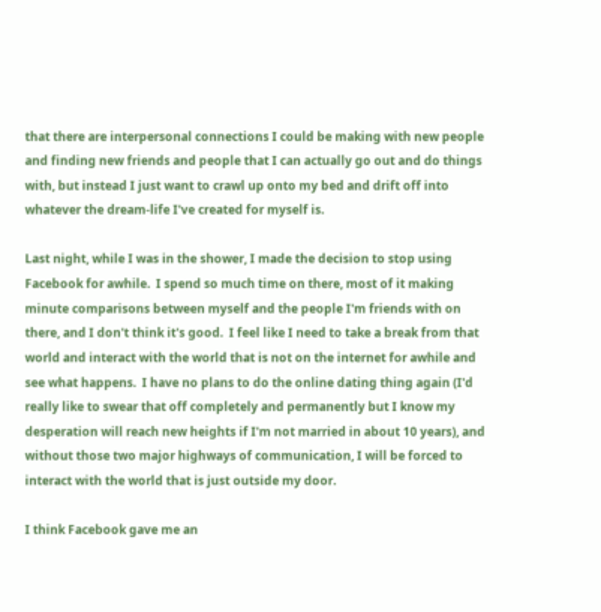that there are interpersonal connections I could be making with new people and finding new friends and people that I can actually go out and do things with, but instead I just want to crawl up onto my bed and drift off into whatever the dream-life I've created for myself is.

Last night, while I was in the shower, I made the decision to stop using Facebook for awhile.  I spend so much time on there, most of it making minute comparisons between myself and the people I'm friends with on there, and I don't think it's good.  I feel like I need to take a break from that world and interact with the world that is not on the internet for awhile and see what happens.  I have no plans to do the online dating thing again (I'd really like to swear that off completely and permanently but I know my desperation will reach new heights if I'm not married in about 10 years), and without those two major highways of communication, I will be forced to interact with the world that is just outside my door.

I think Facebook gave me an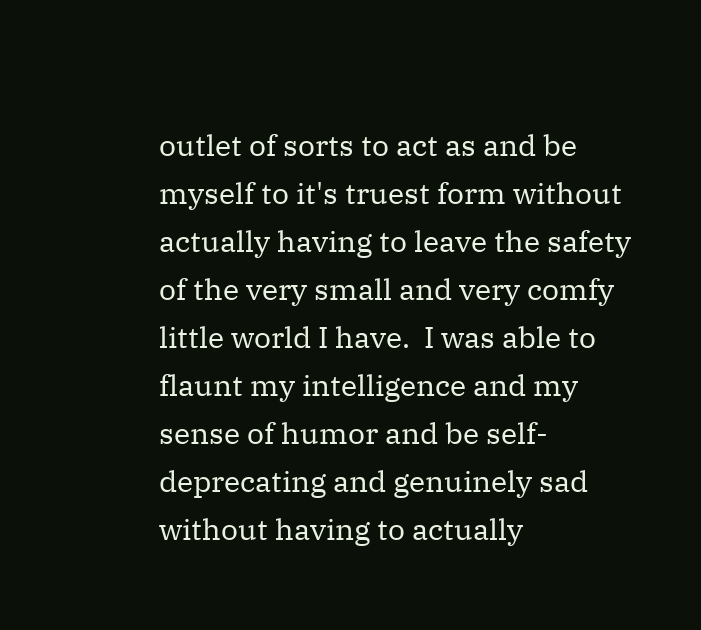outlet of sorts to act as and be myself to it's truest form without actually having to leave the safety of the very small and very comfy little world I have.  I was able to flaunt my intelligence and my sense of humor and be self-deprecating and genuinely sad without having to actually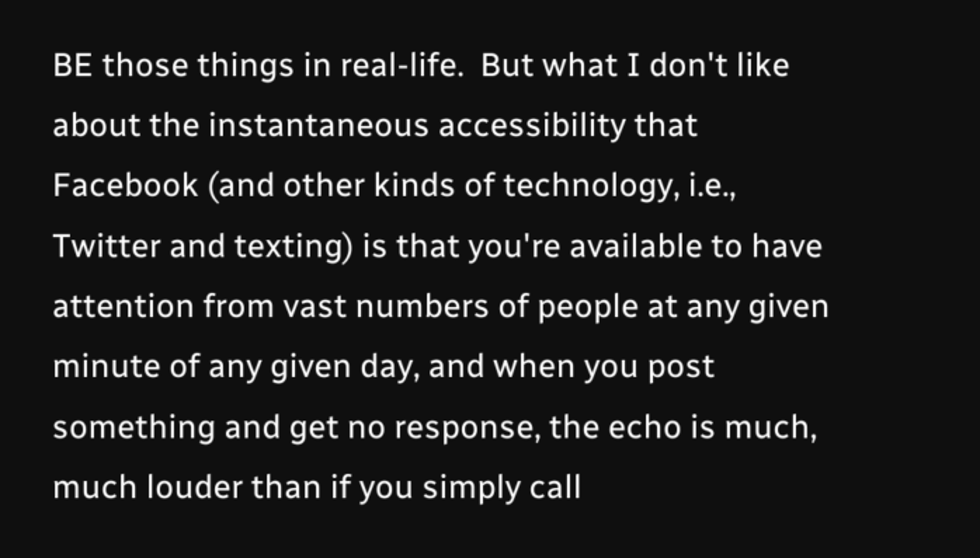BE those things in real-life.  But what I don't like about the instantaneous accessibility that Facebook (and other kinds of technology, i.e., Twitter and texting) is that you're available to have attention from vast numbers of people at any given minute of any given day, and when you post something and get no response, the echo is much, much louder than if you simply call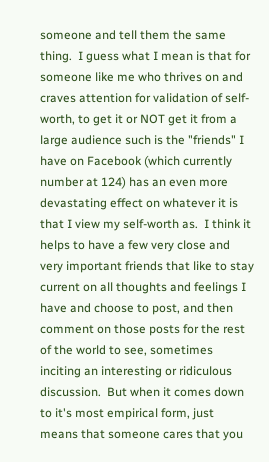someone and tell them the same thing.  I guess what I mean is that for someone like me who thrives on and craves attention for validation of self-worth, to get it or NOT get it from a large audience such is the "friends" I have on Facebook (which currently number at 124) has an even more devastating effect on whatever it is that I view my self-worth as.  I think it helps to have a few very close and very important friends that like to stay current on all thoughts and feelings I have and choose to post, and then comment on those posts for the rest of the world to see, sometimes inciting an interesting or ridiculous discussion.  But when it comes down to it's most empirical form, just means that someone cares that you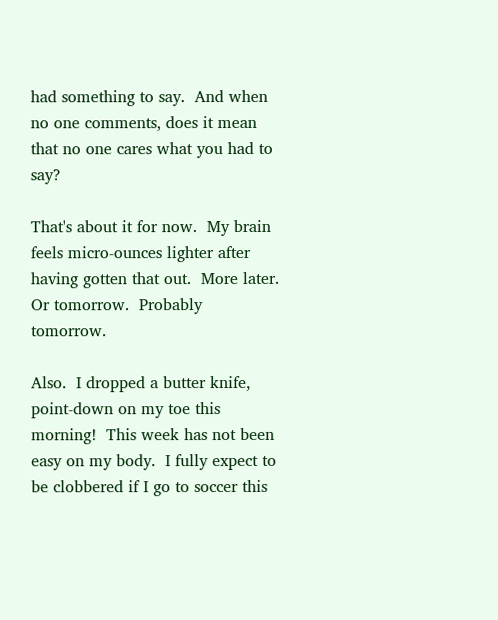had something to say.  And when no one comments, does it mean that no one cares what you had to say?

That's about it for now.  My brain feels micro-ounces lighter after having gotten that out.  More later.  Or tomorrow.  Probably tomorrow.

Also.  I dropped a butter knife, point-down on my toe this morning!  This week has not been easy on my body.  I fully expect to be clobbered if I go to soccer this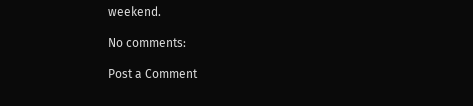weekend.

No comments:

Post a Comment